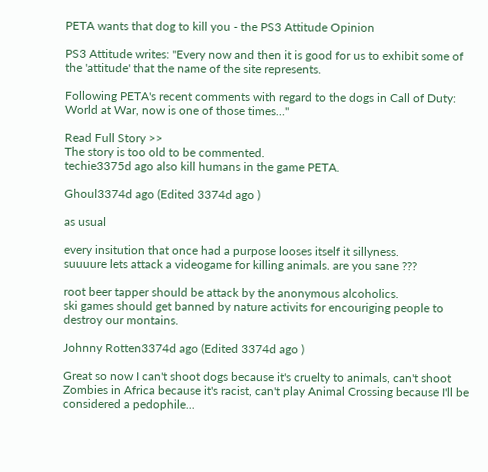PETA wants that dog to kill you - the PS3 Attitude Opinion

PS3 Attitude writes: "Every now and then it is good for us to exhibit some of the 'attitude' that the name of the site represents.

Following PETA's recent comments with regard to the dogs in Call of Duty: World at War, now is one of those times…"

Read Full Story >>
The story is too old to be commented.
techie3375d ago also kill humans in the game PETA.

Ghoul3374d ago (Edited 3374d ago )

as usual

every insitution that once had a purpose looses itself it sillyness.
suuuure lets attack a videogame for killing animals. are you sane ???

root beer tapper should be attack by the anonymous alcoholics.
ski games should get banned by nature activits for encouriging people to destroy our montains.

Johnny Rotten3374d ago (Edited 3374d ago )

Great so now I can't shoot dogs because it's cruelty to animals, can't shoot Zombies in Africa because it's racist, can't play Animal Crossing because I'll be considered a pedophile...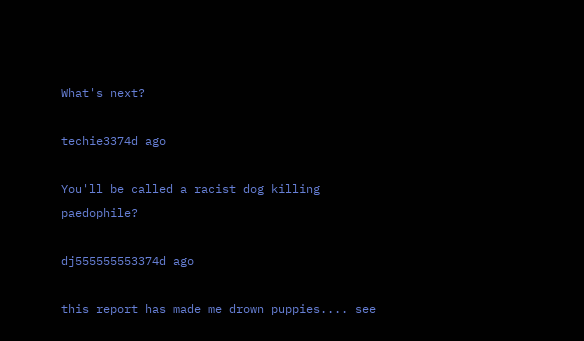What's next?

techie3374d ago

You'll be called a racist dog killing paedophile?

dj555555553374d ago

this report has made me drown puppies.... see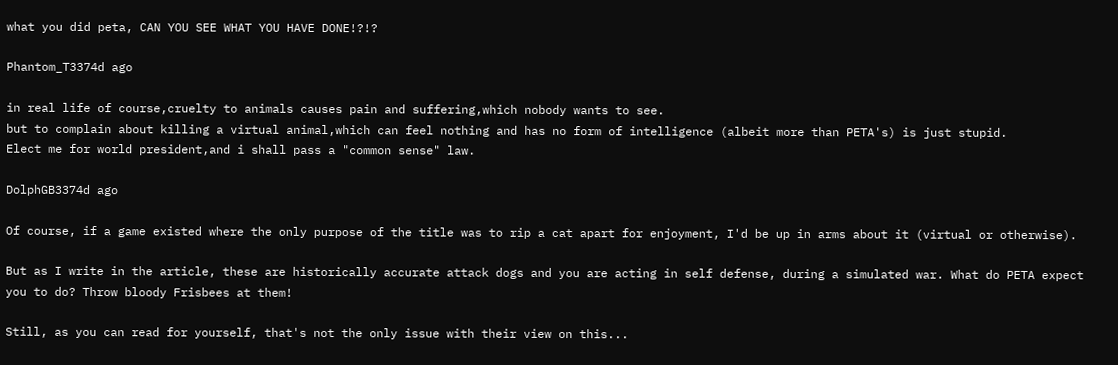what you did peta, CAN YOU SEE WHAT YOU HAVE DONE!?!?

Phantom_T3374d ago

in real life of course,cruelty to animals causes pain and suffering,which nobody wants to see.
but to complain about killing a virtual animal,which can feel nothing and has no form of intelligence (albeit more than PETA's) is just stupid.
Elect me for world president,and i shall pass a "common sense" law.

DolphGB3374d ago

Of course, if a game existed where the only purpose of the title was to rip a cat apart for enjoyment, I'd be up in arms about it (virtual or otherwise).

But as I write in the article, these are historically accurate attack dogs and you are acting in self defense, during a simulated war. What do PETA expect you to do? Throw bloody Frisbees at them!

Still, as you can read for yourself, that's not the only issue with their view on this...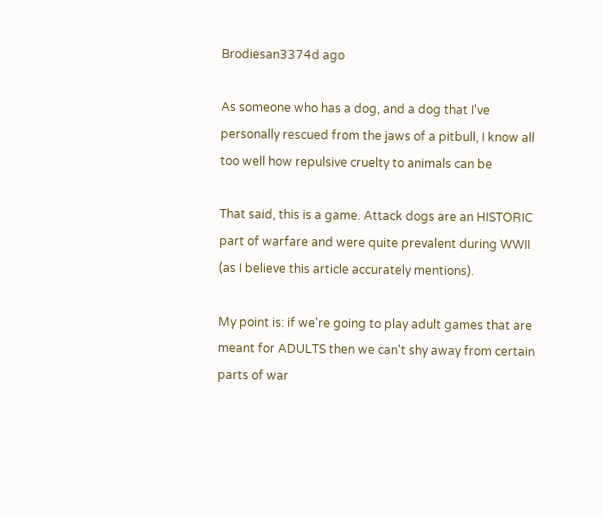Brodiesan3374d ago

As someone who has a dog, and a dog that I've personally rescued from the jaws of a pitbull, I know all too well how repulsive cruelty to animals can be

That said, this is a game. Attack dogs are an HISTORIC part of warfare and were quite prevalent during WWII (as I believe this article accurately mentions).

My point is: if we're going to play adult games that are meant for ADULTS then we can't shy away from certain parts of war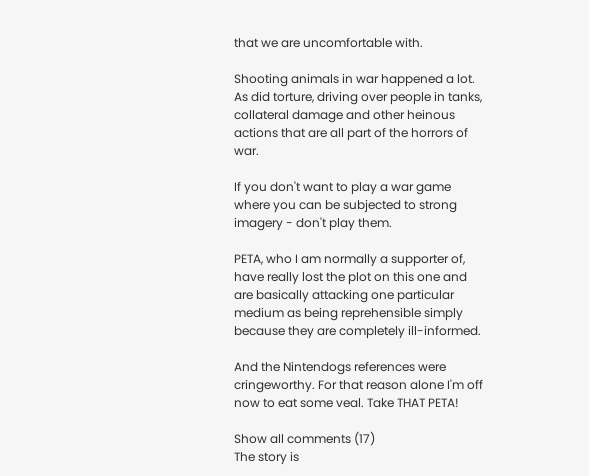that we are uncomfortable with.

Shooting animals in war happened a lot. As did torture, driving over people in tanks, collateral damage and other heinous actions that are all part of the horrors of war.

If you don't want to play a war game where you can be subjected to strong imagery - don't play them.

PETA, who I am normally a supporter of, have really lost the plot on this one and are basically attacking one particular medium as being reprehensible simply because they are completely ill-informed.

And the Nintendogs references were cringeworthy. For that reason alone I'm off now to eat some veal. Take THAT PETA!

Show all comments (17)
The story is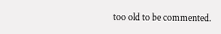too old to be commented.